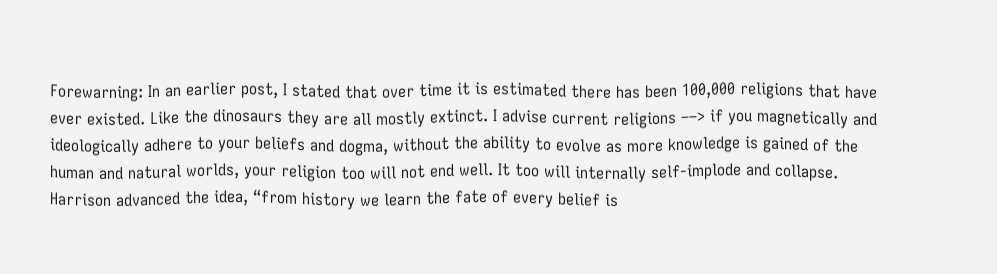Forewarning: In an earlier post, I stated that over time it is estimated there has been 100,000 religions that have ever existed. Like the dinosaurs they are all mostly extinct. I advise current religions ––> if you magnetically and ideologically adhere to your beliefs and dogma, without the ability to evolve as more knowledge is gained of the human and natural worlds, your religion too will not end well. It too will internally self-implode and collapse.  Harrison advanced the idea, “from history we learn the fate of every belief is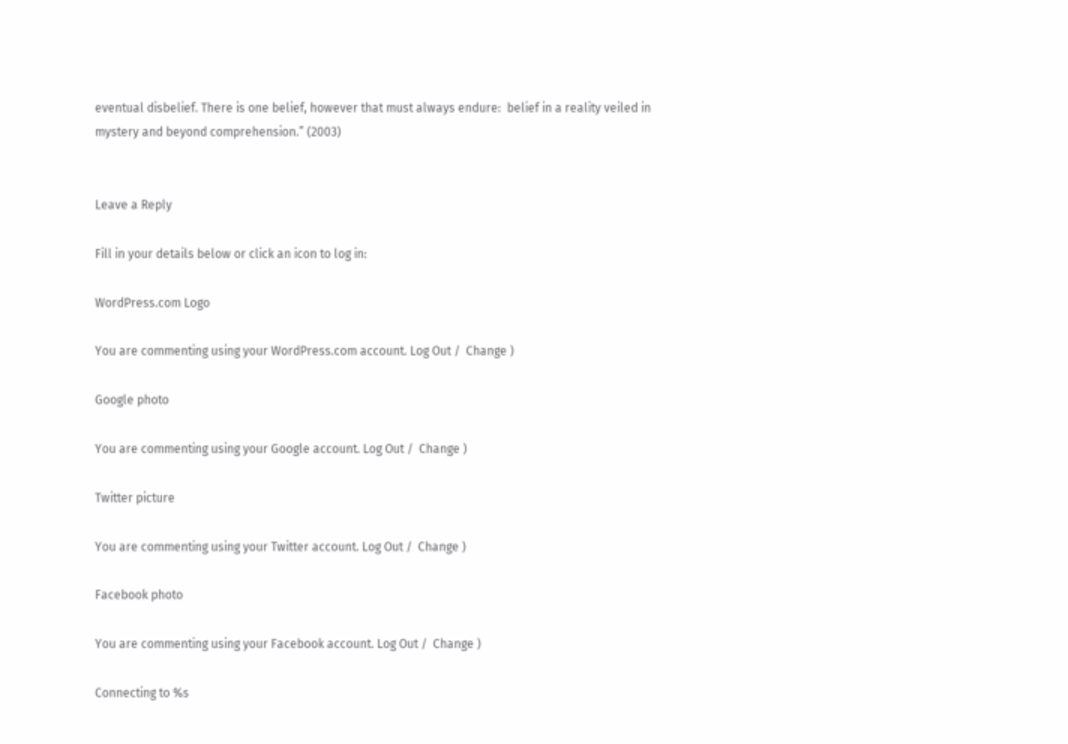eventual disbelief. There is one belief, however that must always endure:  belief in a reality veiled in mystery and beyond comprehension.” (2003)


Leave a Reply

Fill in your details below or click an icon to log in:

WordPress.com Logo

You are commenting using your WordPress.com account. Log Out /  Change )

Google photo

You are commenting using your Google account. Log Out /  Change )

Twitter picture

You are commenting using your Twitter account. Log Out /  Change )

Facebook photo

You are commenting using your Facebook account. Log Out /  Change )

Connecting to %s